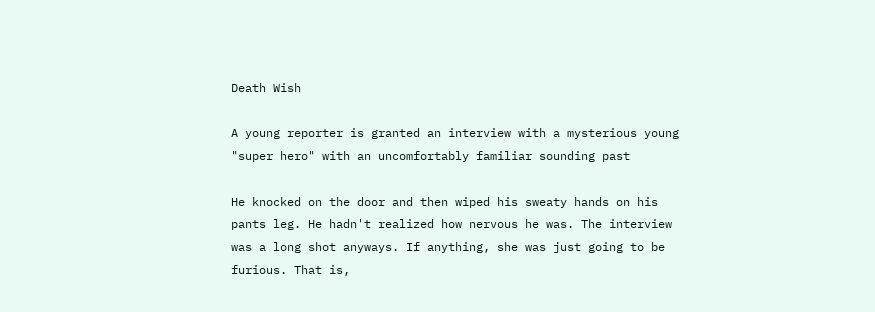Death Wish

A young reporter is granted an interview with a mysterious young "super hero" with an uncomfortably familiar sounding past

He knocked on the door and then wiped his sweaty hands on his pants leg. He hadn't realized how nervous he was. The interview was a long shot anyways. If anything, she was just going to be furious. That is,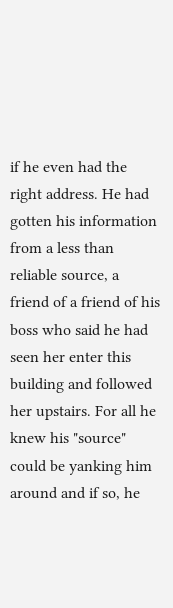if he even had the right address. He had gotten his information from a less than reliable source, a friend of a friend of his boss who said he had seen her enter this building and followed her upstairs. For all he knew his "source" could be yanking him around and if so, he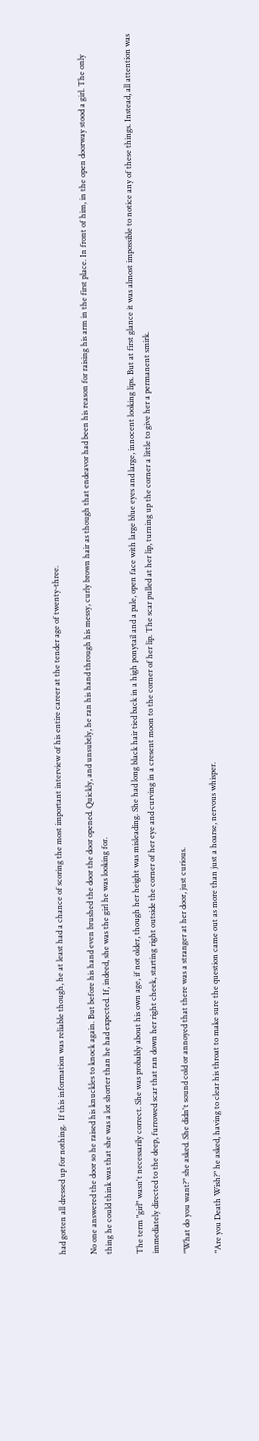had gotten all dressed up for nothing.  If this information was reliable though, he at least had a chance of scoring the most important interview of his entire career at the tender age of twenty-three.

No one answered the door so he raised his knuckles to knock again. But before his hand even brushed the door the door opened. Quickly, and unsubtly, he ran his hand through his messy, curly brown hair as though that endeavor had been his reason for raising his arm in the first place. In front of him, in the open doorway stood a girl. The only thing he could think was that she was a lot shorter than he had expected. If, indeed, she was the girl he was looking for.

The term "girl" wasn't necessarily correct. She was probably about his own age, if not older, though her height was misleading. She had long black hair tied back in a high ponytail and a pale, open face with large blue eyes and large, innocent looking lips. But at first glance it was almost impossible to notice any of these things. Instead, all attention was immediately directed to the deep, furrowed scar that ran down her right cheek, starting right outside the corner of her eye and curving in a cresent moon to the corner of her lip. The scar pulled at her lip, turning up the corner a little to give her a permanent smirk.

"What do you want?" she asked. She didn't sound cold or annoyed that there was a stranger at her door, just curious.

"Are you Death Wish?" he asked, having to clear his throat to make sure the question came out as more than just a hoarse, nervous whisper.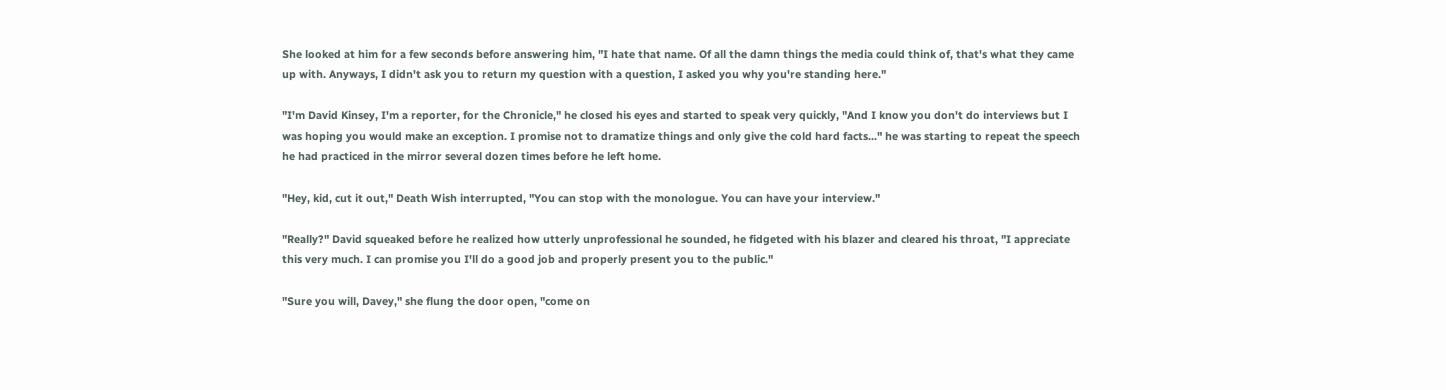She looked at him for a few seconds before answering him, "I hate that name. Of all the damn things the media could think of, that's what they came up with. Anyways, I didn't ask you to return my question with a question, I asked you why you're standing here."

"I'm David Kinsey, I'm a reporter, for the Chronicle," he closed his eyes and started to speak very quickly, "And I know you don't do interviews but I was hoping you would make an exception. I promise not to dramatize things and only give the cold hard facts..." he was starting to repeat the speech he had practiced in the mirror several dozen times before he left home.

"Hey, kid, cut it out," Death Wish interrupted, "You can stop with the monologue. You can have your interview."

"Really?" David squeaked before he realized how utterly unprofessional he sounded, he fidgeted with his blazer and cleared his throat, "I appreciate this very much. I can promise you I'll do a good job and properly present you to the public."

"Sure you will, Davey," she flung the door open, "come on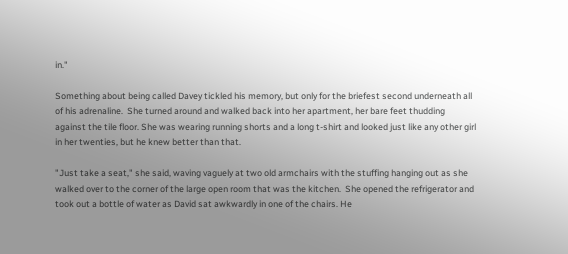in."

Something about being called Davey tickled his memory, but only for the briefest second underneath all of his adrenaline.  She turned around and walked back into her apartment, her bare feet thudding against the tile floor. She was wearing running shorts and a long t-shirt and looked just like any other girl in her twenties, but he knew better than that.

"Just take a seat," she said, waving vaguely at two old armchairs with the stuffing hanging out as she walked over to the corner of the large open room that was the kitchen.  She opened the refrigerator and took out a bottle of water as David sat awkwardly in one of the chairs. He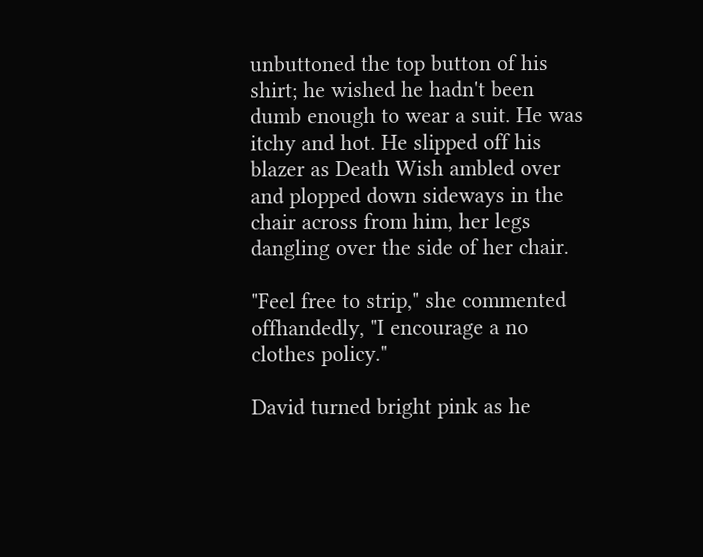unbuttoned the top button of his shirt; he wished he hadn't been dumb enough to wear a suit. He was itchy and hot. He slipped off his blazer as Death Wish ambled over and plopped down sideways in the chair across from him, her legs dangling over the side of her chair.

"Feel free to strip," she commented offhandedly, "I encourage a no clothes policy."

David turned bright pink as he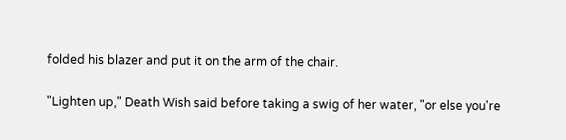folded his blazer and put it on the arm of the chair.

"Lighten up," Death Wish said before taking a swig of her water, "or else you're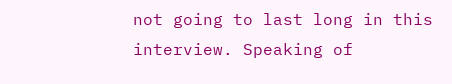not going to last long in this interview. Speaking of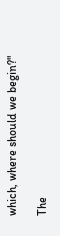which, where should we begin?"

The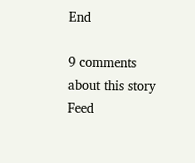End

9 comments about this story Feed